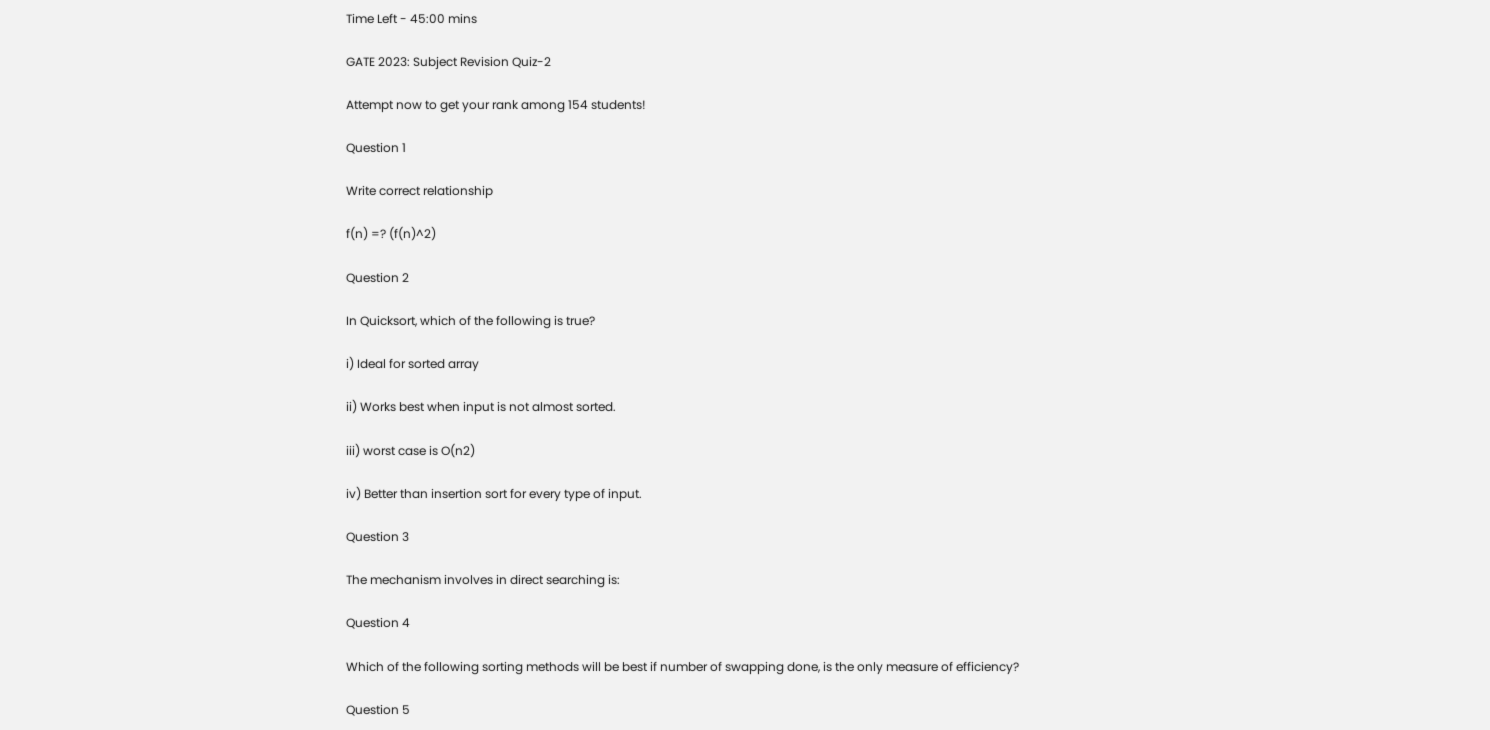Time Left - 45:00 mins

GATE 2023: Subject Revision Quiz-2

Attempt now to get your rank among 154 students!

Question 1

Write correct relationship

f(n) =? (f(n)^2)

Question 2

In Quicksort, which of the following is true?

i) Ideal for sorted array

ii) Works best when input is not almost sorted.

iii) worst case is O(n2)

iv) Better than insertion sort for every type of input.

Question 3

The mechanism involves in direct searching is:

Question 4

Which of the following sorting methods will be best if number of swapping done, is the only measure of efficiency?

Question 5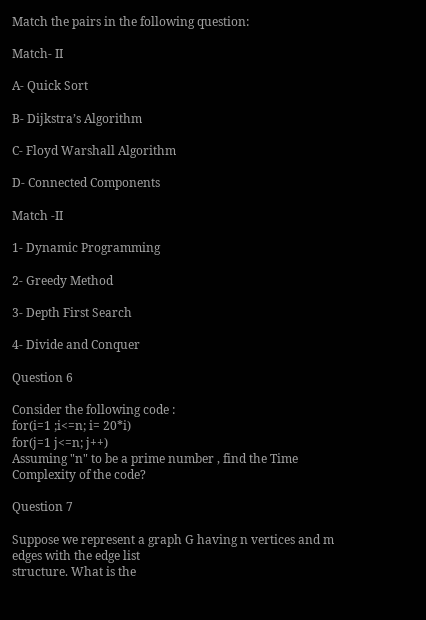Match the pairs in the following question:

Match- II

A- Quick Sort

B- Dijkstra’s Algorithm

C- Floyd Warshall Algorithm

D- Connected Components

Match -II

1- Dynamic Programming

2- Greedy Method

3- Depth First Search

4- Divide and Conquer

Question 6

Consider the following code :
for(i=1 ;i<=n; i= 20*i)
for(j=1 j<=n; j++)
Assuming "n" to be a prime number , find the Time Complexity of the code?

Question 7

Suppose we represent a graph G having n vertices and m edges with the edge list
structure. What is the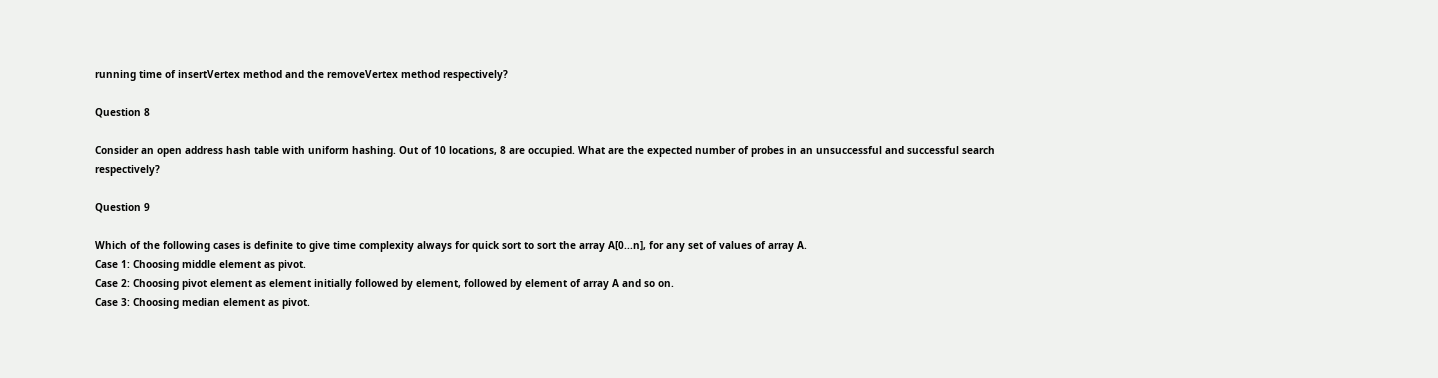running time of insertVertex method and the removeVertex method respectively?

Question 8

Consider an open address hash table with uniform hashing. Out of 10 locations, 8 are occupied. What are the expected number of probes in an unsuccessful and successful search respectively?

Question 9

Which of the following cases is definite to give time complexity always for quick sort to sort the array A[0...n], for any set of values of array A.
Case 1: Choosing middle element as pivot.
Case 2: Choosing pivot element as element initially followed by element, followed by element of array A and so on.
Case 3: Choosing median element as pivot.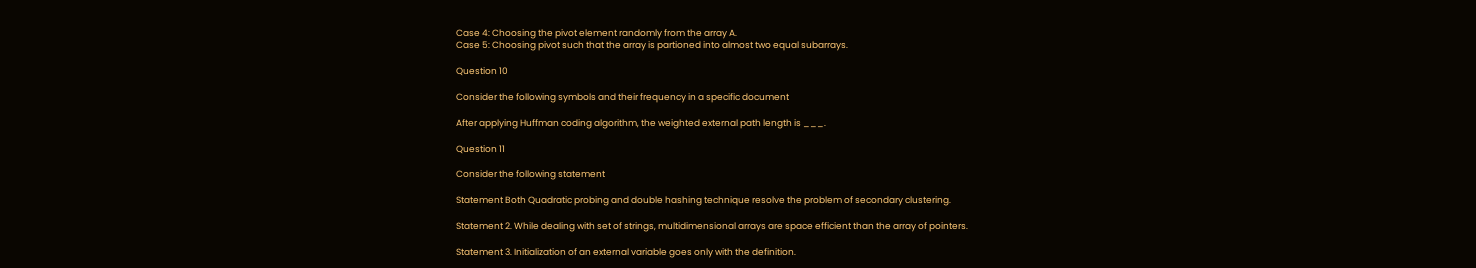Case 4: Choosing the pivot element randomly from the array A.
Case 5: Choosing pivot such that the array is partioned into almost two equal subarrays.

Question 10

Consider the following symbols and their frequency in a specific document

After applying Huffman coding algorithm, the weighted external path length is ___.

Question 11

Consider the following statement

Statement Both Quadratic probing and double hashing technique resolve the problem of secondary clustering.

Statement 2. While dealing with set of strings, multidimensional arrays are space efficient than the array of pointers.

Statement 3. Initialization of an external variable goes only with the definition.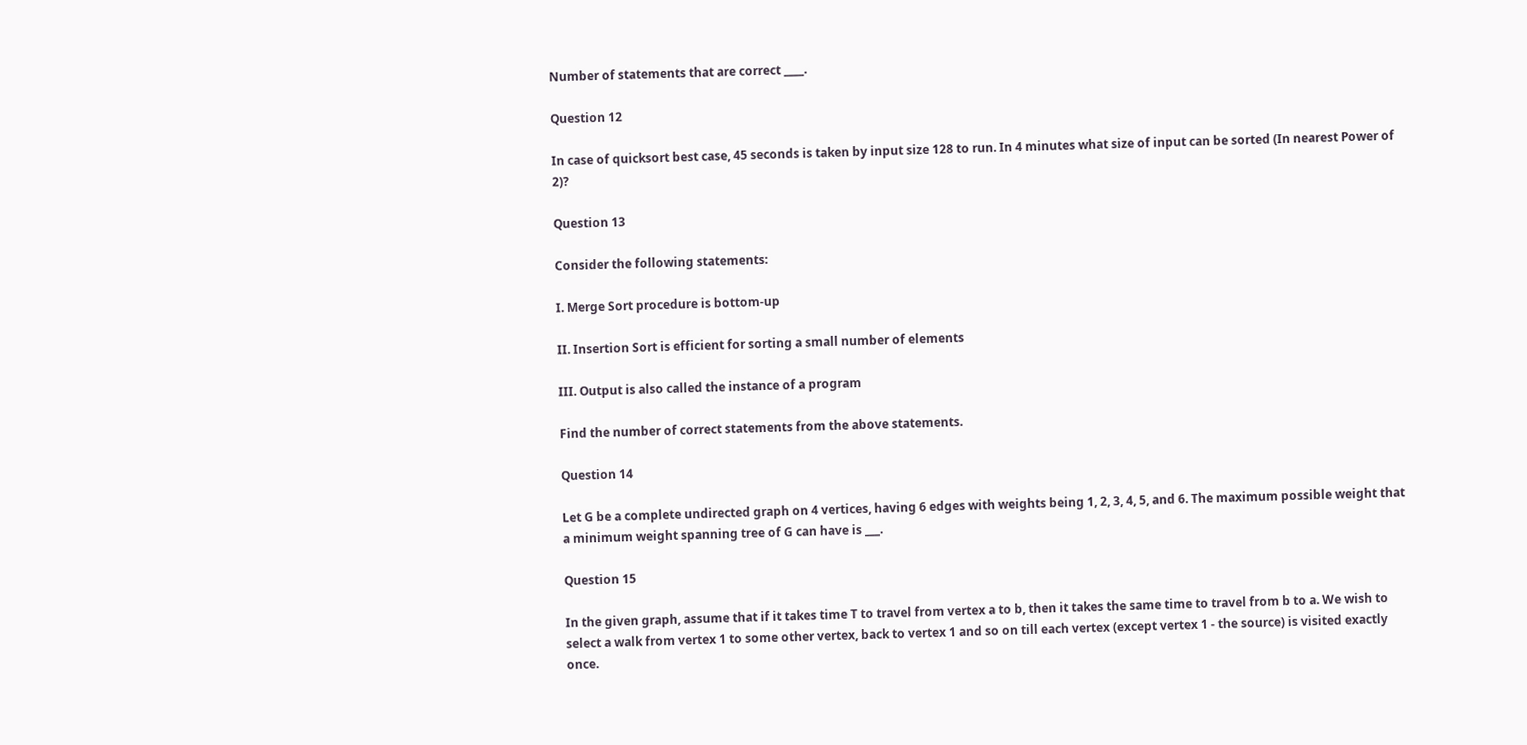Number of statements that are correct ____.

Question 12

In case of quicksort best case, 45 seconds is taken by input size 128 to run. In 4 minutes what size of input can be sorted (In nearest Power of 2)?

Question 13

Consider the following statements:

I. Merge Sort procedure is bottom-up

II. Insertion Sort is efficient for sorting a small number of elements

III. Output is also called the instance of a program

Find the number of correct statements from the above statements.

Question 14

Let G be a complete undirected graph on 4 vertices, having 6 edges with weights being 1, 2, 3, 4, 5, and 6. The maximum possible weight that a minimum weight spanning tree of G can have is ___.

Question 15

In the given graph, assume that if it takes time T to travel from vertex a to b, then it takes the same time to travel from b to a. We wish to select a walk from vertex 1 to some other vertex, back to vertex 1 and so on till each vertex (except vertex 1 - the source) is visited exactly once.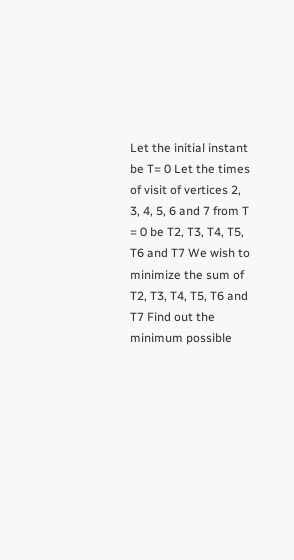Let the initial instant be T= 0 Let the times of visit of vertices 2, 3, 4, 5, 6 and 7 from T = 0 be T2, T3, T4, T5, T6 and T7 We wish to minimize the sum of T2, T3, T4, T5, T6 and T7 Find out the minimum possible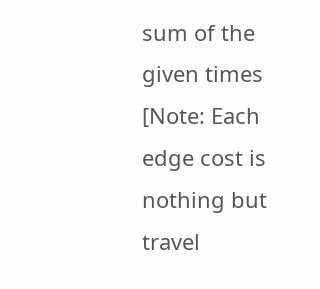sum of the given times [Note: Each edge cost is nothing but travel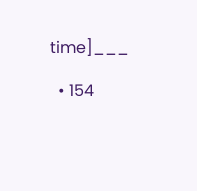time]___

  • 154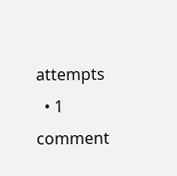attempts
  • 1 comment